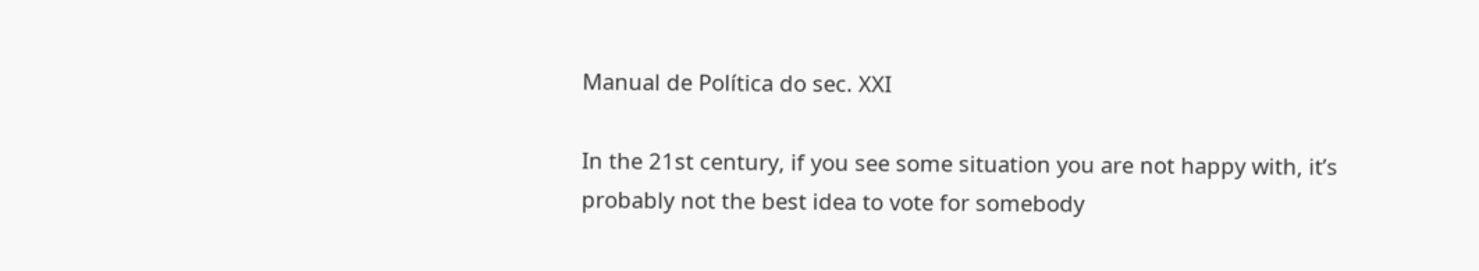Manual de Política do sec. XXI

In the 21st century, if you see some situation you are not happy with, it’s probably not the best idea to vote for somebody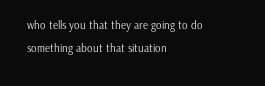who tells you that they are going to do something about that situation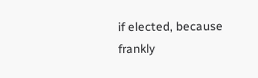if elected, because frankly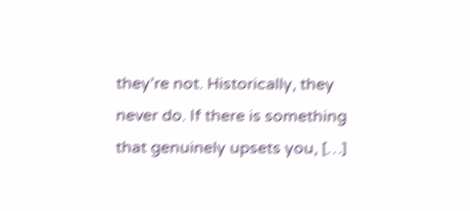they’re not. Historically, they never do. If there is something that genuinely upsets you, […]